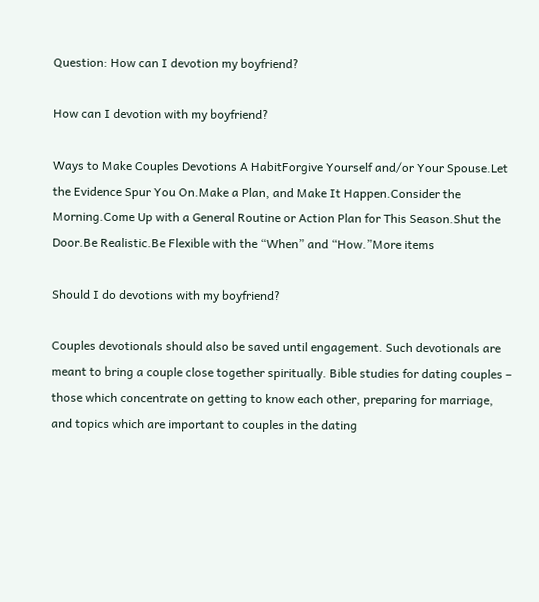Question: How can I devotion my boyfriend?

How can I devotion with my boyfriend?

Ways to Make Couples Devotions A HabitForgive Yourself and/or Your Spouse.Let the Evidence Spur You On.Make a Plan, and Make It Happen.Consider the Morning.Come Up with a General Routine or Action Plan for This Season.Shut the Door.Be Realistic.Be Flexible with the “When” and “How.”More items

Should I do devotions with my boyfriend?

Couples devotionals should also be saved until engagement. Such devotionals are meant to bring a couple close together spiritually. Bible studies for dating couples – those which concentrate on getting to know each other, preparing for marriage, and topics which are important to couples in the dating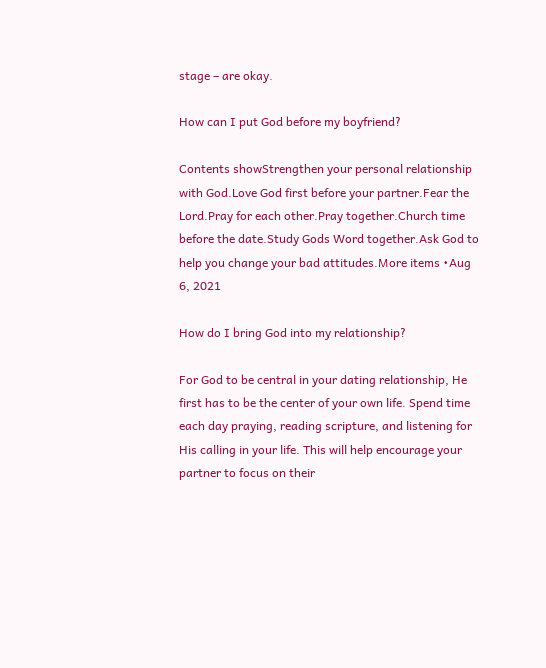stage – are okay.

How can I put God before my boyfriend?

Contents showStrengthen your personal relationship with God.Love God first before your partner.Fear the Lord.Pray for each other.Pray together.Church time before the date.Study Gods Word together.Ask God to help you change your bad attitudes.More items •Aug 6, 2021

How do I bring God into my relationship?

For God to be central in your dating relationship, He first has to be the center of your own life. Spend time each day praying, reading scripture, and listening for His calling in your life. This will help encourage your partner to focus on their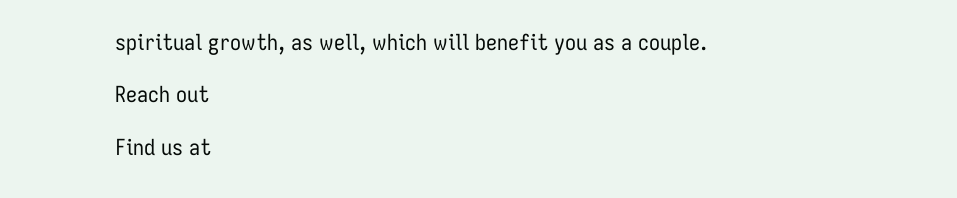spiritual growth, as well, which will benefit you as a couple.

Reach out

Find us at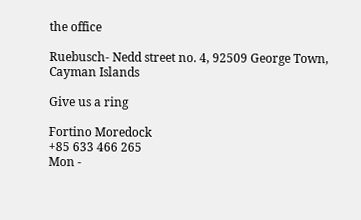the office

Ruebusch- Nedd street no. 4, 92509 George Town, Cayman Islands

Give us a ring

Fortino Moredock
+85 633 466 265
Mon -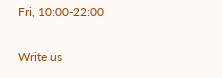Fri, 10:00-22:00

Write us